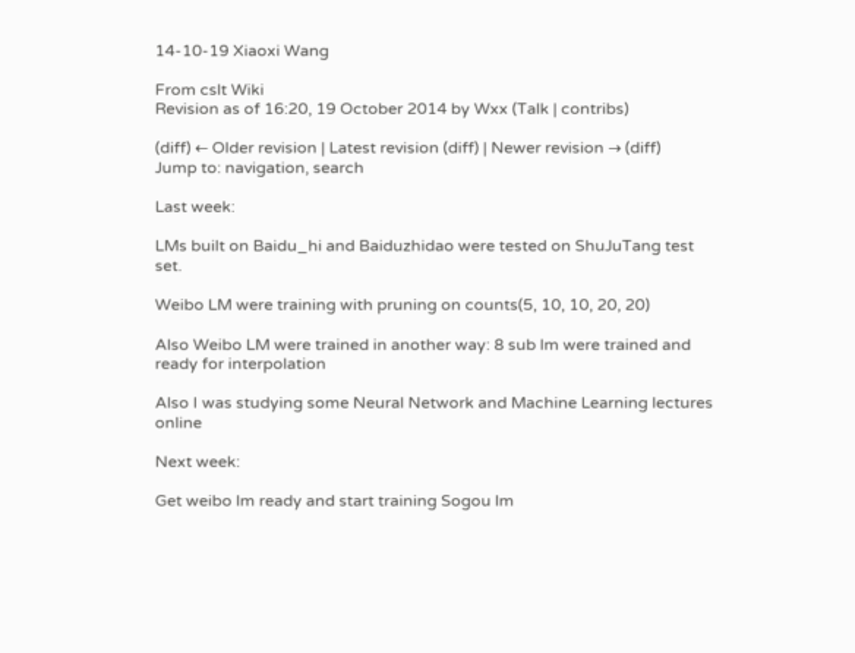14-10-19 Xiaoxi Wang

From cslt Wiki
Revision as of 16:20, 19 October 2014 by Wxx (Talk | contribs)

(diff) ← Older revision | Latest revision (diff) | Newer revision → (diff)
Jump to: navigation, search

Last week:

LMs built on Baidu_hi and Baiduzhidao were tested on ShuJuTang test set.

Weibo LM were training with pruning on counts(5, 10, 10, 20, 20)

Also Weibo LM were trained in another way: 8 sub lm were trained and ready for interpolation

Also I was studying some Neural Network and Machine Learning lectures online

Next week:

Get weibo lm ready and start training Sogou lm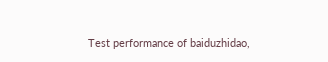Test performance of baiduzhidao,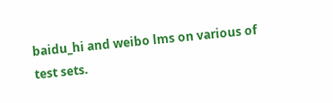baidu_hi and weibo lms on various of test sets.